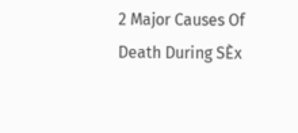2 Major Causes Of Death During SÈx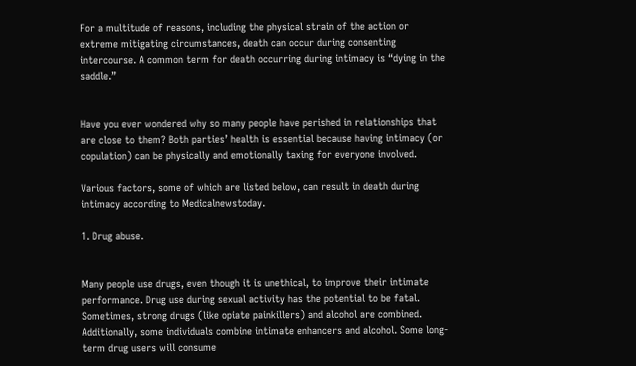For a multitude of reasons, including the physical strain of the action or extreme mitigating circumstances, death can occur during consenting intercourse. A common term for death occurring during intimacy is “dying in the saddle.”


Have you ever wondered why so many people have perished in relationships that are close to them? Both parties’ health is essential because having intimacy (or copulation) can be physically and emotionally taxing for everyone involved.

Various factors, some of which are listed below, can result in death during intimacy according to Medicalnewstoday.

1. Drug abuse.


Many people use drugs, even though it is unethical, to improve their intimate performance. Drug use during sexual activity has the potential to be fatal. Sometimes, strong drugs (like opiate painkillers) and alcohol are combined. Additionally, some individuals combine intimate enhancers and alcohol. Some long-term drug users will consume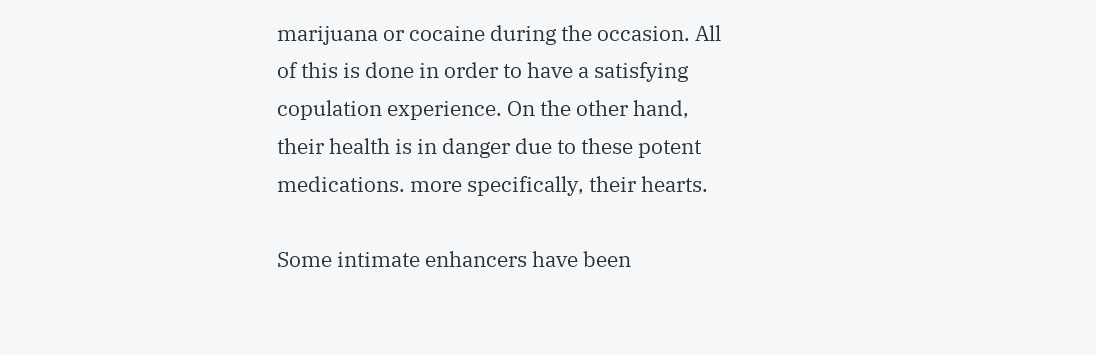marijuana or cocaine during the occasion. All of this is done in order to have a satisfying copulation experience. On the other hand, their health is in danger due to these potent medications. more specifically, their hearts.

Some intimate enhancers have been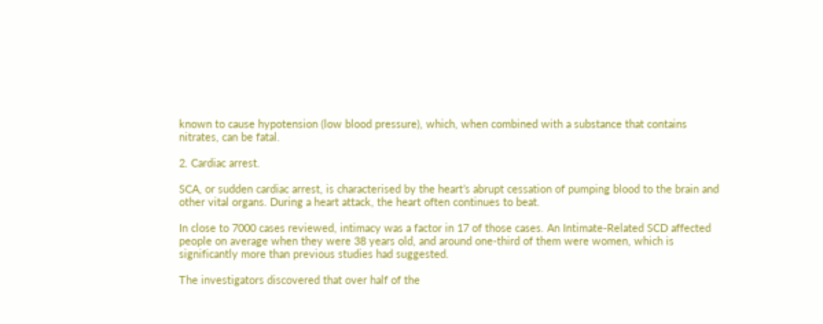known to cause hypotension (low blood pressure), which, when combined with a substance that contains nitrates, can be fatal.

2. Cardiac arrest.

SCA, or sudden cardiac arrest, is characterised by the heart’s abrupt cessation of pumping blood to the brain and other vital organs. During a heart attack, the heart often continues to beat.

In close to 7000 cases reviewed, intimacy was a factor in 17 of those cases. An Intimate-Related SCD affected people on average when they were 38 years old, and around one-third of them were women, which is significantly more than previous studies had suggested.

The investigators discovered that over half of the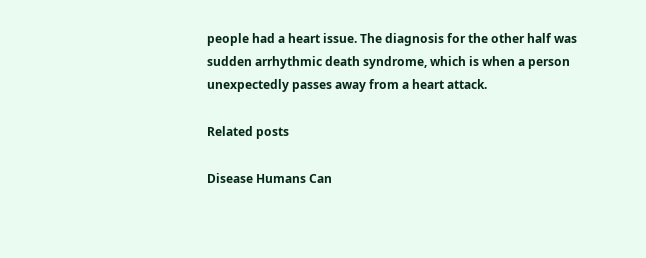people had a heart issue. The diagnosis for the other half was sudden arrhythmic death syndrome, which is when a person unexpectedly passes away from a heart attack.

Related posts

Disease Humans Can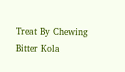Treat By Chewing Bitter Kola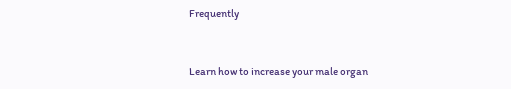Frequently


Learn how to increase your male organ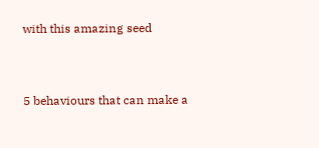with this amazing seed


5 behaviours that can make a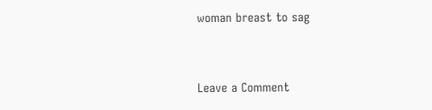woman breast to sag


Leave a Comment